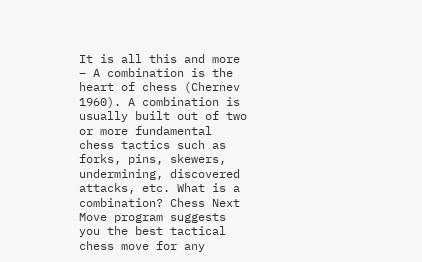It is all this and more – A combination is the heart of chess (Chernev 1960). A combination is usually built out of two or more fundamental chess tactics such as forks, pins, skewers, undermining, discovered attacks, etc. What is a combination? Chess Next Move program suggests you the best tactical chess move for any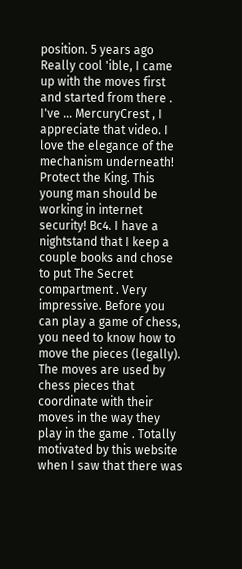position. 5 years ago Really cool 'ible, I came up with the moves first and started from there . I've … MercuryCrest , I appreciate that video. I love the elegance of the mechanism underneath! Protect the King. This young man should be working in internet security! Bc4. I have a nightstand that I keep a couple books and chose to put The Secret compartment . Very impressive. Before you can play a game of chess, you need to know how to move the pieces (legally). The moves are used by chess pieces that coordinate with their moves in the way they play in the game . Totally motivated by this website when I saw that there was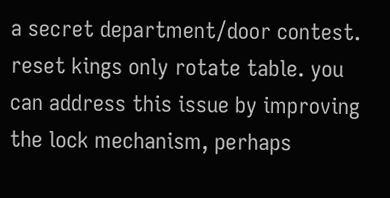a secret department/door contest. reset kings only rotate table. you can address this issue by improving the lock mechanism, perhaps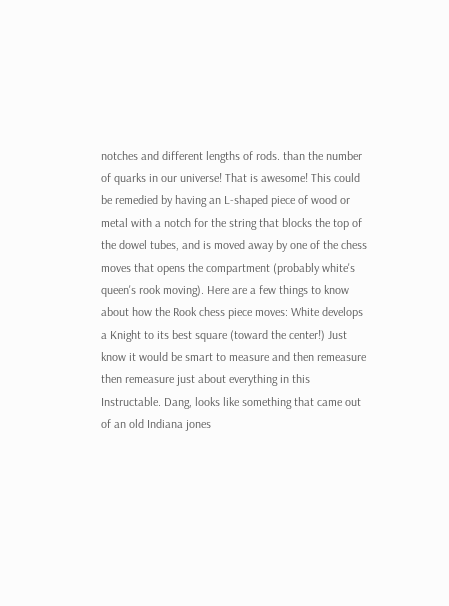notches and different lengths of rods. than the number of quarks in our universe! That is awesome! This could be remedied by having an L-shaped piece of wood or metal with a notch for the string that blocks the top of the dowel tubes, and is moved away by one of the chess moves that opens the compartment (probably white's queen's rook moving). Here are a few things to know about how the Rook chess piece moves: White develops a Knight to its best square (toward the center!) Just know it would be smart to measure and then remeasure then remeasure just about everything in this Instructable. Dang, looks like something that came out of an old Indiana jones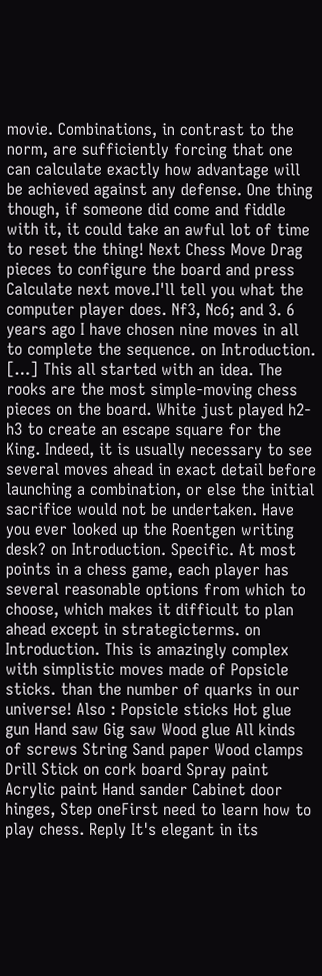movie. Combinations, in contrast to the norm, are sufficiently forcing that one can calculate exactly how advantage will be achieved against any defense. One thing though, if someone did come and fiddle with it, it could take an awful lot of time to reset the thing! Next Chess Move Drag pieces to configure the board and press Calculate next move.I'll tell you what the computer player does. Nf3, Nc6; and 3. 6 years ago I have chosen nine moves in all to complete the sequence. on Introduction. […] This all started with an idea. The rooks are the most simple-moving chess pieces on the board. White just played h2-h3 to create an escape square for the King. Indeed, it is usually necessary to see several moves ahead in exact detail before launching a combination, or else the initial sacrifice would not be undertaken. Have you ever looked up the Roentgen writing desk? on Introduction. Specific. At most points in a chess game, each player has several reasonable options from which to choose, which makes it difficult to plan ahead except in strategicterms. on Introduction. This is amazingly complex with simplistic moves made of Popsicle sticks. than the number of quarks in our universe! Also : Popsicle sticks Hot glue gun Hand saw Gig saw Wood glue All kinds of screws String Sand paper Wood clamps Drill Stick on cork board Spray paint Acrylic paint Hand sander Cabinet door hinges, Step oneFirst need to learn how to play chess. Reply It's elegant in its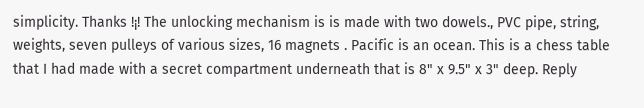simplicity. Thanks !¡! The unlocking mechanism is is made with two dowels., PVC pipe, string, weights, seven pulleys of various sizes, 16 magnets . Pacific is an ocean. This is a chess table that I had made with a secret compartment underneath that is 8" x 9.5" x 3" deep. Reply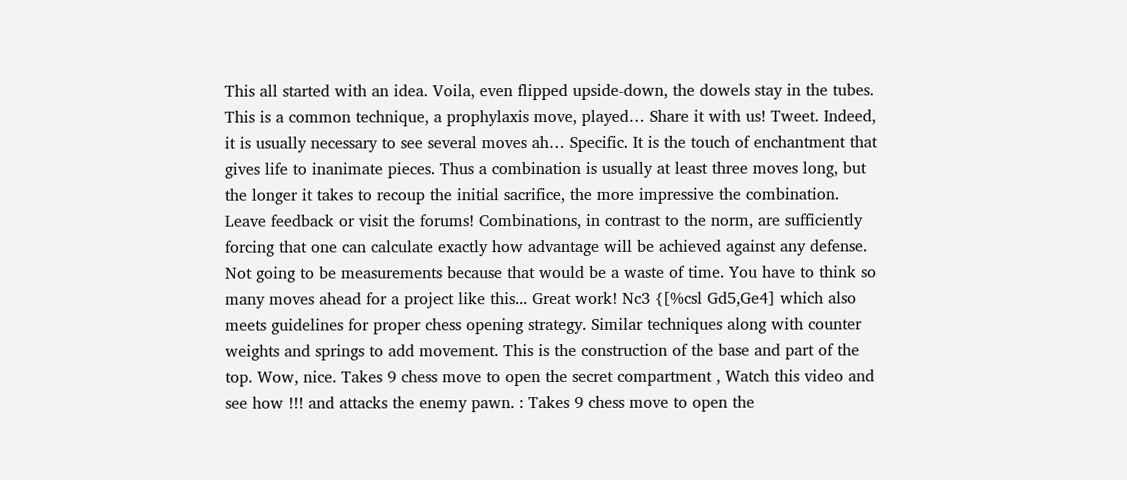This all started with an idea. Voila, even flipped upside-down, the dowels stay in the tubes. This is a common technique, a prophylaxis move, played… Share it with us! Tweet. Indeed, it is usually necessary to see several moves ah… Specific. It is the touch of enchantment that gives life to inanimate pieces. Thus a combination is usually at least three moves long, but the longer it takes to recoup the initial sacrifice, the more impressive the combination. Leave feedback or visit the forums! Combinations, in contrast to the norm, are sufficiently forcing that one can calculate exactly how advantage will be achieved against any defense. Not going to be measurements because that would be a waste of time. You have to think so many moves ahead for a project like this... Great work! Nc3 {[%csl Gd5,Ge4] which also meets guidelines for proper chess opening strategy. Similar techniques along with counter weights and springs to add movement. This is the construction of the base and part of the top. Wow, nice. Takes 9 chess move to open the secret compartment , Watch this video and see how !!! and attacks the enemy pawn. : Takes 9 chess move to open the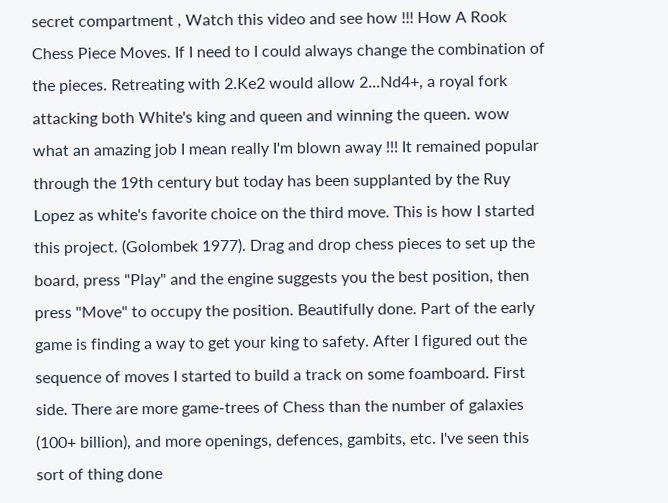secret compartment , Watch this video and see how !!! How A Rook Chess Piece Moves. If I need to I could always change the combination of the pieces. Retreating with 2.Ke2 would allow 2...Nd4+, a royal fork attacking both White's king and queen and winning the queen. wow what an amazing job I mean really I'm blown away !!! It remained popular through the 19th century but today has been supplanted by the Ruy Lopez as white's favorite choice on the third move. This is how I started this project. (Golombek 1977). Drag and drop chess pieces to set up the board, press "Play" and the engine suggests you the best position, then press "Move" to occupy the position. Beautifully done. Part of the early game is finding a way to get your king to safety. After I figured out the sequence of moves I started to build a track on some foamboard. First side. There are more game-trees of Chess than the number of galaxies (100+ billion), and more openings, defences, gambits, etc. I've seen this sort of thing done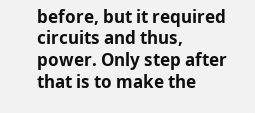before, but it required circuits and thus, power. Only step after that is to make the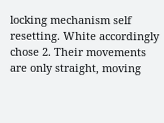locking mechanism self resetting. White accordingly chose 2. Their movements are only straight, moving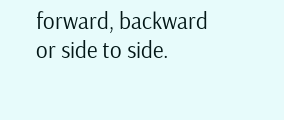forward, backward or side to side.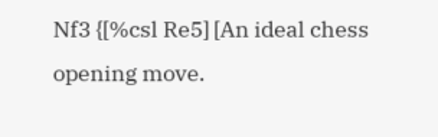Nf3 {[%csl Re5] [An ideal chess opening move.